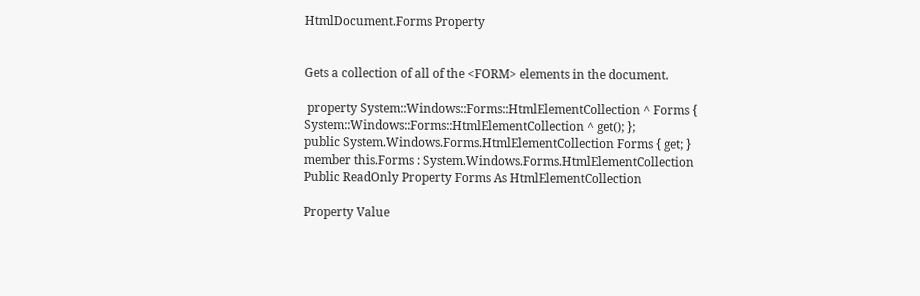HtmlDocument.Forms Property


Gets a collection of all of the <FORM> elements in the document.

 property System::Windows::Forms::HtmlElementCollection ^ Forms { System::Windows::Forms::HtmlElementCollection ^ get(); };
public System.Windows.Forms.HtmlElementCollection Forms { get; }
member this.Forms : System.Windows.Forms.HtmlElementCollection
Public ReadOnly Property Forms As HtmlElementCollection

Property Value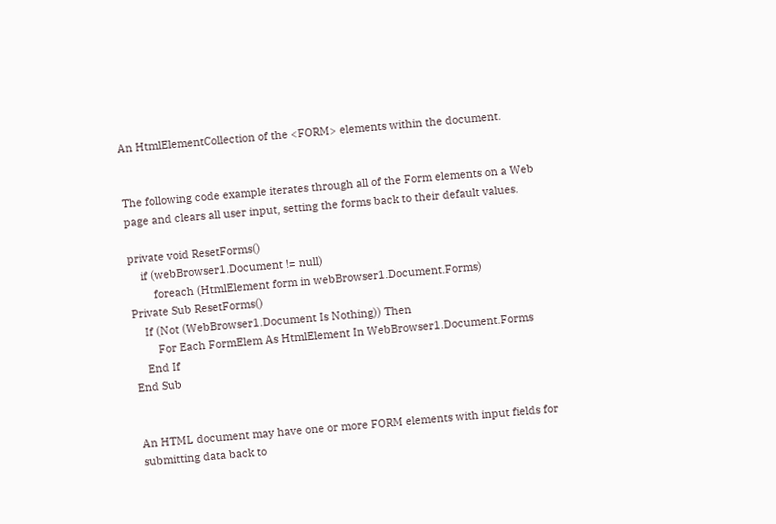An HtmlElementCollection of the <FORM> elements within the document.


The following code example iterates through all of the Form elements on a Web page and clears all user input, setting the forms back to their default values.

private void ResetForms()
    if (webBrowser1.Document != null)
        foreach (HtmlElement form in webBrowser1.Document.Forms)
Private Sub ResetForms()
    If (Not (WebBrowser1.Document Is Nothing)) Then
        For Each FormElem As HtmlElement In WebBrowser1.Document.Forms
    End If
End Sub


An HTML document may have one or more FORM elements with input fields for submitting data back to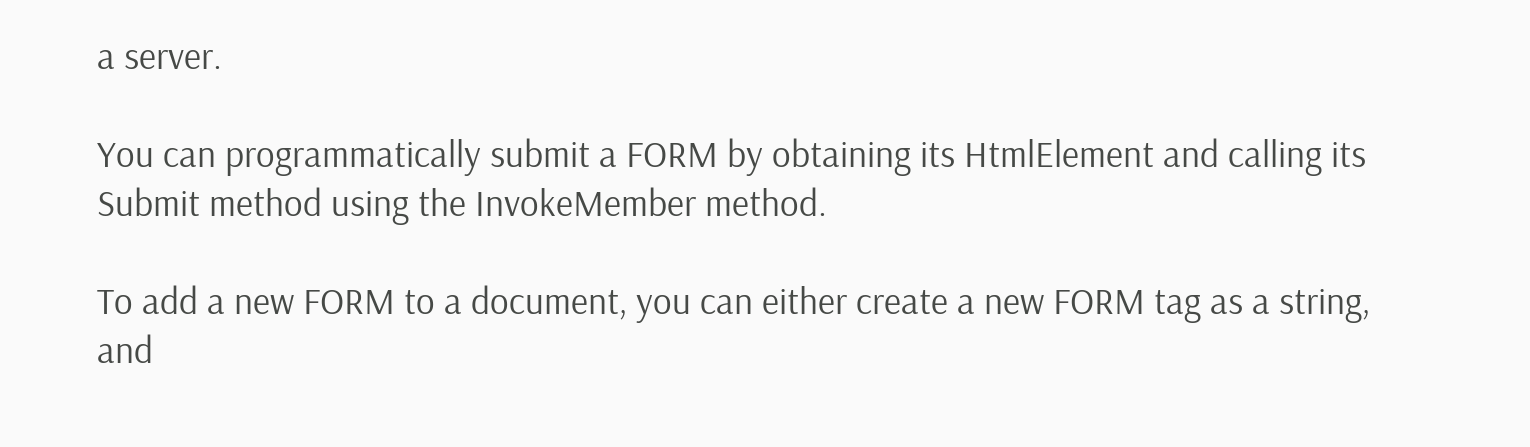a server.

You can programmatically submit a FORM by obtaining its HtmlElement and calling its Submit method using the InvokeMember method.

To add a new FORM to a document, you can either create a new FORM tag as a string, and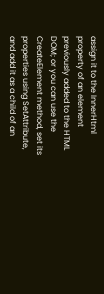assign it to the InnerHtml property of an element previously added to the HTML DOM; or you can use the CreateElement method, set its properties using SetAttribute, and add it as a child of an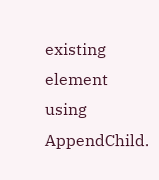existing element using AppendChild.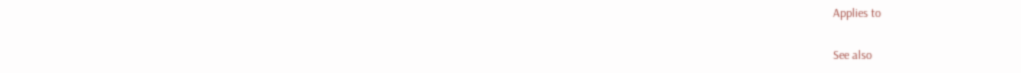Applies to

See also